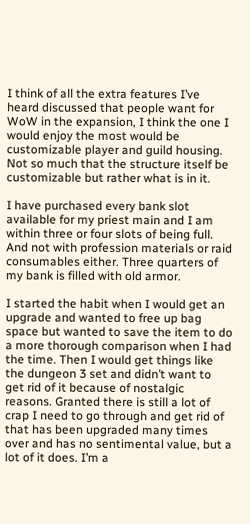I think of all the extra features I’ve heard discussed that people want for WoW in the expansion, I think the one I would enjoy the most would be customizable player and guild housing. Not so much that the structure itself be customizable but rather what is in it.

I have purchased every bank slot available for my priest main and I am within three or four slots of being full. And not with profession materials or raid consumables either. Three quarters of my bank is filled with old armor.

I started the habit when I would get an upgrade and wanted to free up bag space but wanted to save the item to do a more thorough comparison when I had the time. Then I would get things like the dungeon 3 set and didn’t want to get rid of it because of nostalgic reasons. Granted there is still a lot of crap I need to go through and get rid of that has been upgraded many times over and has no sentimental value, but a lot of it does. I’m a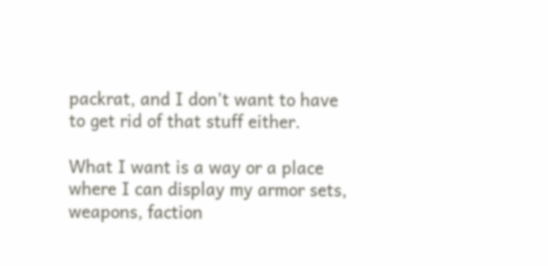packrat, and I don’t want to have to get rid of that stuff either.

What I want is a way or a place where I can display my armor sets, weapons, faction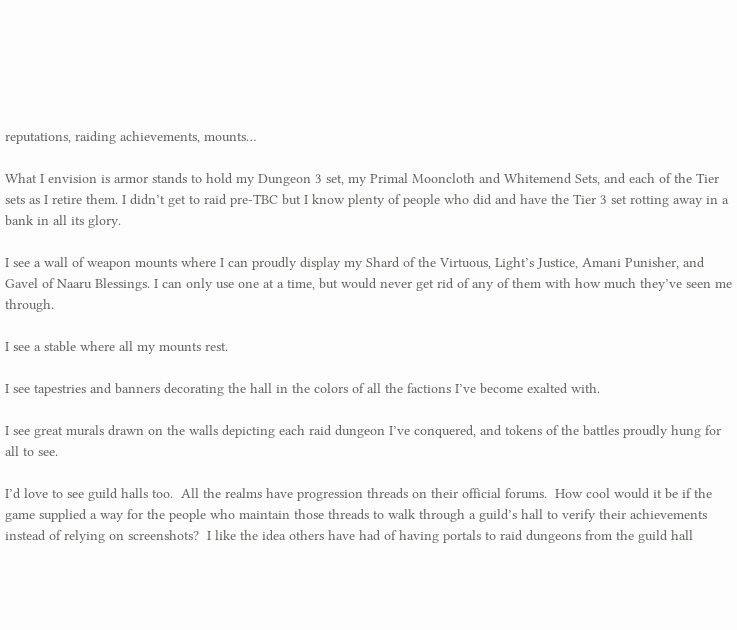reputations, raiding achievements, mounts…

What I envision is armor stands to hold my Dungeon 3 set, my Primal Mooncloth and Whitemend Sets, and each of the Tier sets as I retire them. I didn’t get to raid pre-TBC but I know plenty of people who did and have the Tier 3 set rotting away in a bank in all its glory.

I see a wall of weapon mounts where I can proudly display my Shard of the Virtuous, Light’s Justice, Amani Punisher, and Gavel of Naaru Blessings. I can only use one at a time, but would never get rid of any of them with how much they’ve seen me through.

I see a stable where all my mounts rest.

I see tapestries and banners decorating the hall in the colors of all the factions I’ve become exalted with.

I see great murals drawn on the walls depicting each raid dungeon I’ve conquered, and tokens of the battles proudly hung for all to see.

I’d love to see guild halls too.  All the realms have progression threads on their official forums.  How cool would it be if the game supplied a way for the people who maintain those threads to walk through a guild’s hall to verify their achievements instead of relying on screenshots?  I like the idea others have had of having portals to raid dungeons from the guild hall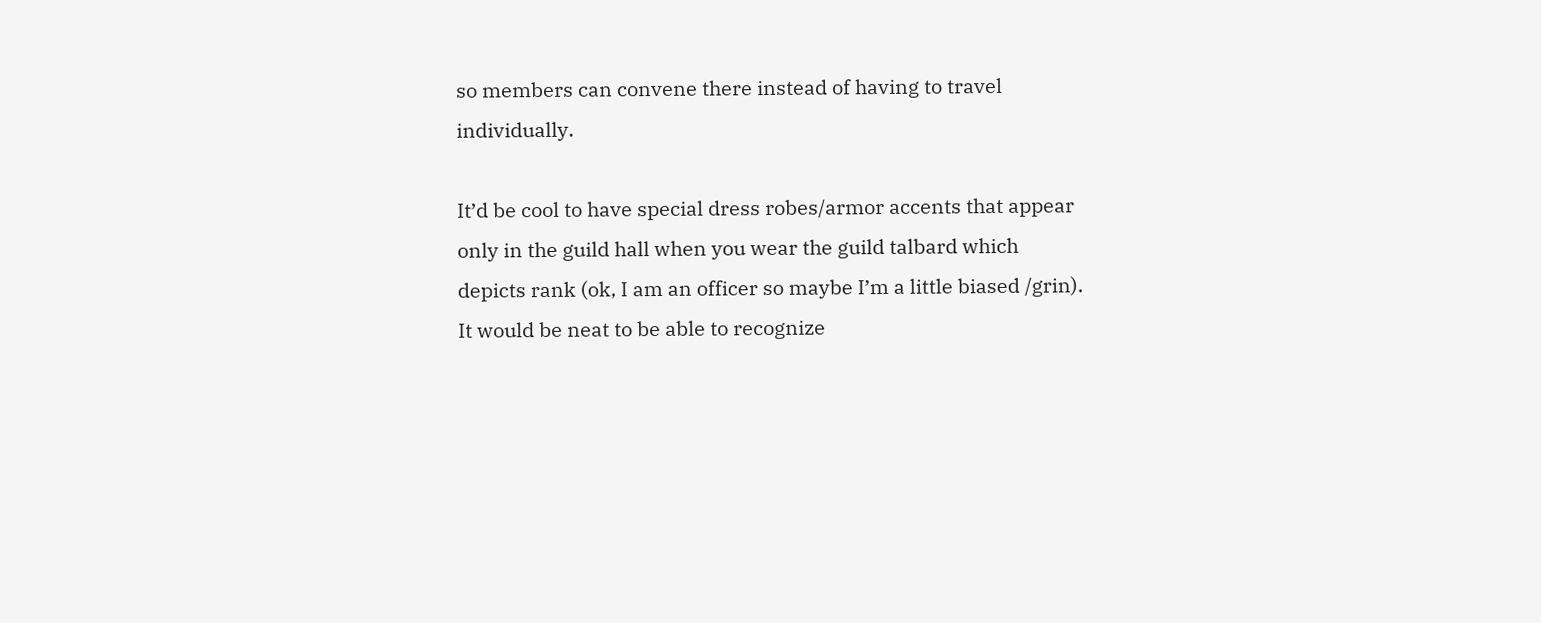so members can convene there instead of having to travel individually.

It’d be cool to have special dress robes/armor accents that appear only in the guild hall when you wear the guild talbard which depicts rank (ok, I am an officer so maybe I’m a little biased /grin).  It would be neat to be able to recognize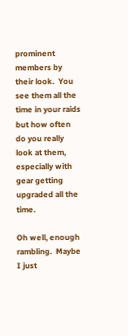prominent members by their look.  You see them all the time in your raids but how often do you really look at them, especially with gear getting upgraded all the time.

Oh well, enough rambling.  Maybe I just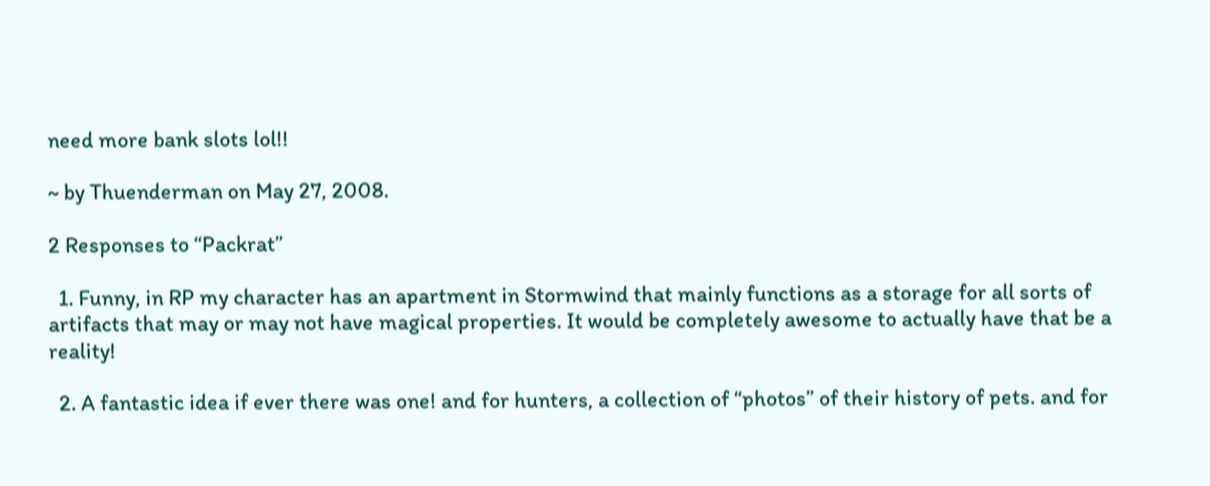need more bank slots lol!!

~ by Thuenderman on May 27, 2008.

2 Responses to “Packrat”

  1. Funny, in RP my character has an apartment in Stormwind that mainly functions as a storage for all sorts of artifacts that may or may not have magical properties. It would be completely awesome to actually have that be a reality!

  2. A fantastic idea if ever there was one! and for hunters, a collection of “photos” of their history of pets. and for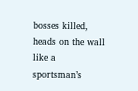bosses killed, heads on the wall like a sportsman’s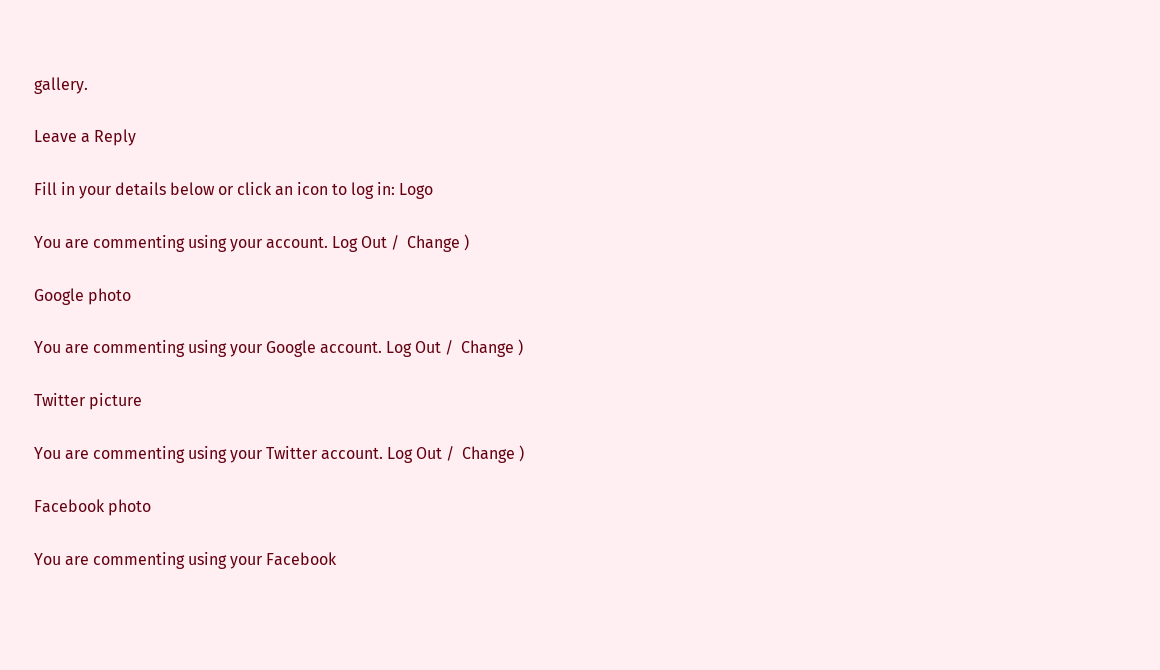gallery.

Leave a Reply

Fill in your details below or click an icon to log in: Logo

You are commenting using your account. Log Out /  Change )

Google photo

You are commenting using your Google account. Log Out /  Change )

Twitter picture

You are commenting using your Twitter account. Log Out /  Change )

Facebook photo

You are commenting using your Facebook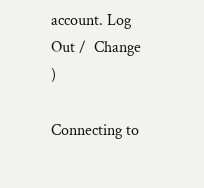account. Log Out /  Change )

Connecting to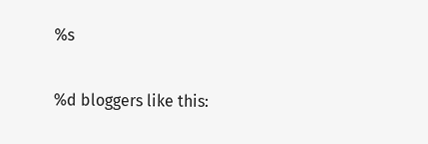%s

%d bloggers like this: